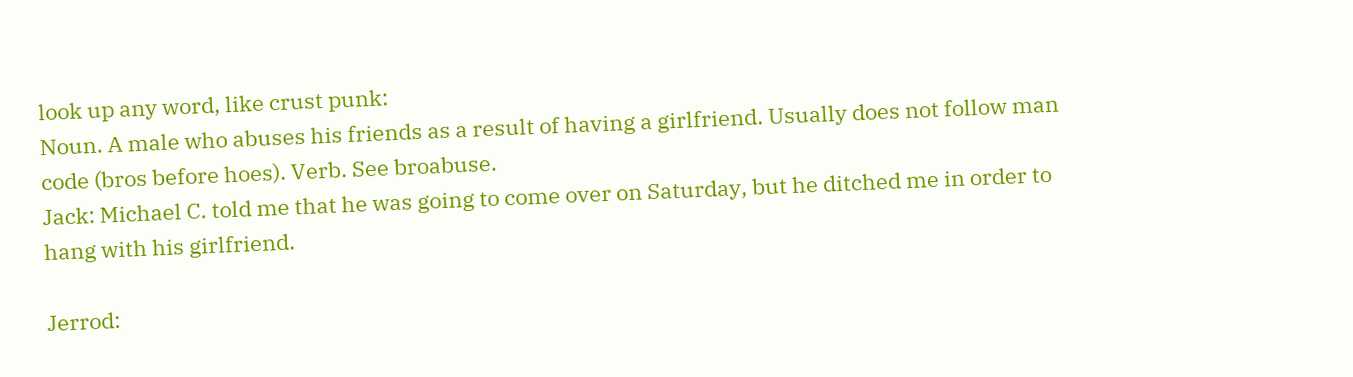look up any word, like crust punk:
Noun. A male who abuses his friends as a result of having a girlfriend. Usually does not follow man code (bros before hoes). Verb. See broabuse.
Jack: Michael C. told me that he was going to come over on Saturday, but he ditched me in order to hang with his girlfriend.

Jerrod: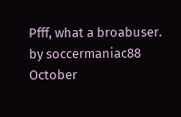Pfff, what a broabuser.
by soccermaniac88 October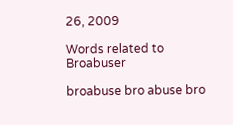26, 2009

Words related to Broabuser

broabuse bro abuse bro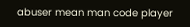abuser mean man code player